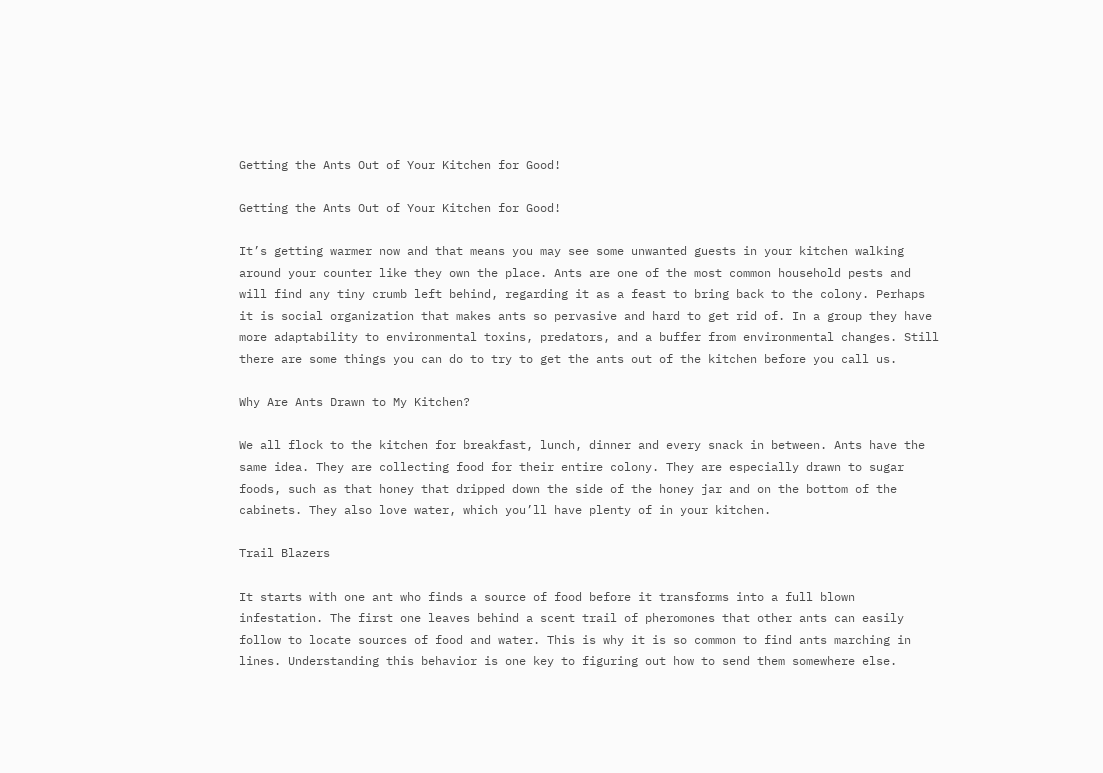Getting the Ants Out of Your Kitchen for Good!

Getting the Ants Out of Your Kitchen for Good!

It’s getting warmer now and that means you may see some unwanted guests in your kitchen walking around your counter like they own the place. Ants are one of the most common household pests and will find any tiny crumb left behind, regarding it as a feast to bring back to the colony. Perhaps it is social organization that makes ants so pervasive and hard to get rid of. In a group they have more adaptability to environmental toxins, predators, and a buffer from environmental changes. Still there are some things you can do to try to get the ants out of the kitchen before you call us.

Why Are Ants Drawn to My Kitchen?

We all flock to the kitchen for breakfast, lunch, dinner and every snack in between. Ants have the same idea. They are collecting food for their entire colony. They are especially drawn to sugar foods, such as that honey that dripped down the side of the honey jar and on the bottom of the cabinets. They also love water, which you’ll have plenty of in your kitchen.

Trail Blazers

It starts with one ant who finds a source of food before it transforms into a full blown infestation. The first one leaves behind a scent trail of pheromones that other ants can easily follow to locate sources of food and water. This is why it is so common to find ants marching in lines. Understanding this behavior is one key to figuring out how to send them somewhere else.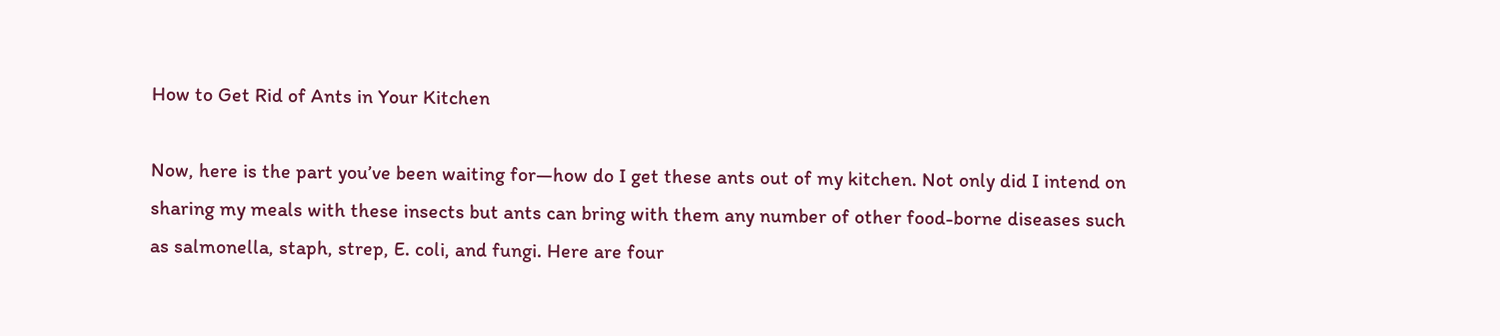How to Get Rid of Ants in Your Kitchen

Now, here is the part you’ve been waiting for—how do I get these ants out of my kitchen. Not only did I intend on sharing my meals with these insects but ants can bring with them any number of other food-borne diseases such as salmonella, staph, strep, E. coli, and fungi. Here are four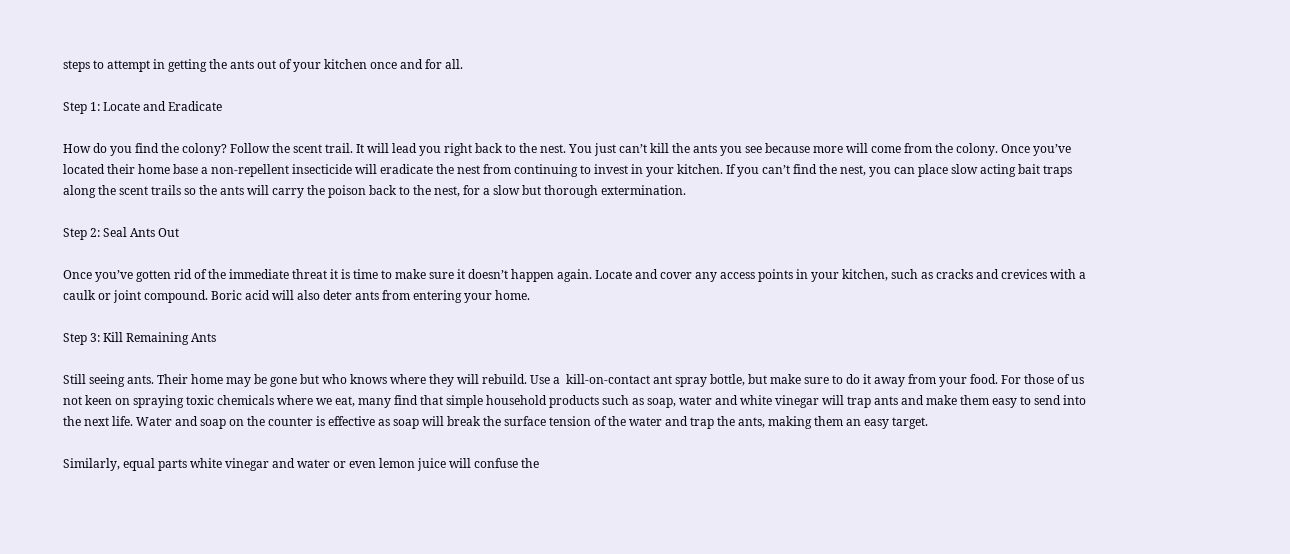steps to attempt in getting the ants out of your kitchen once and for all.

Step 1: Locate and Eradicate

How do you find the colony? Follow the scent trail. It will lead you right back to the nest. You just can’t kill the ants you see because more will come from the colony. Once you’ve located their home base a non-repellent insecticide will eradicate the nest from continuing to invest in your kitchen. If you can’t find the nest, you can place slow acting bait traps along the scent trails so the ants will carry the poison back to the nest, for a slow but thorough extermination.

Step 2: Seal Ants Out

Once you’ve gotten rid of the immediate threat it is time to make sure it doesn’t happen again. Locate and cover any access points in your kitchen, such as cracks and crevices with a caulk or joint compound. Boric acid will also deter ants from entering your home.

Step 3: Kill Remaining Ants

Still seeing ants. Their home may be gone but who knows where they will rebuild. Use a  kill-on-contact ant spray bottle, but make sure to do it away from your food. For those of us not keen on spraying toxic chemicals where we eat, many find that simple household products such as soap, water and white vinegar will trap ants and make them easy to send into the next life. Water and soap on the counter is effective as soap will break the surface tension of the water and trap the ants, making them an easy target.

Similarly, equal parts white vinegar and water or even lemon juice will confuse the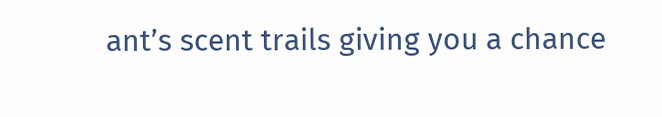ant’s scent trails giving you a chance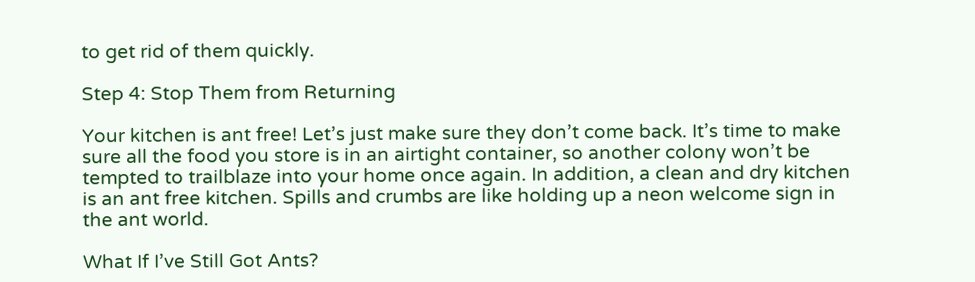to get rid of them quickly.

Step 4: Stop Them from Returning

Your kitchen is ant free! Let’s just make sure they don’t come back. It’s time to make sure all the food you store is in an airtight container, so another colony won’t be tempted to trailblaze into your home once again. In addition, a clean and dry kitchen is an ant free kitchen. Spills and crumbs are like holding up a neon welcome sign in the ant world.

What If I’ve Still Got Ants?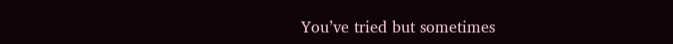You’ve tried but sometimes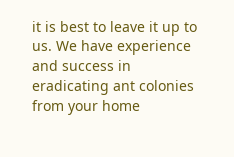it is best to leave it up to us. We have experience and success in eradicating ant colonies from your home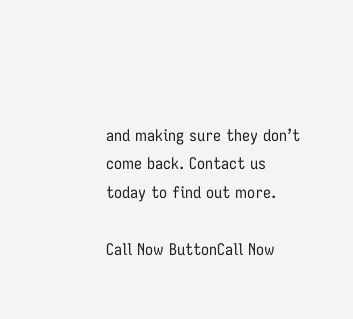and making sure they don’t come back. Contact us today to find out more.

Call Now ButtonCall Now